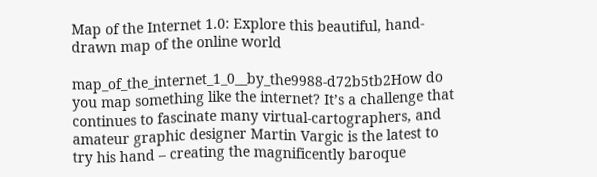Map of the Internet 1.0: Explore this beautiful, hand-drawn map of the online world

map_of_the_internet_1_0__by_the9988-d72b5tb2How do you map something like the internet? It’s a challenge that continues to fascinate many virtual-cartographers, and amateur graphic designer Martin Vargic is the latest to try his hand – creating the magnificently baroque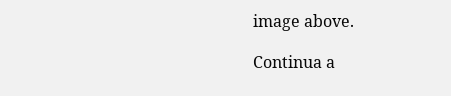image above.

Continua a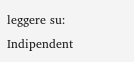leggere su: Indipendent